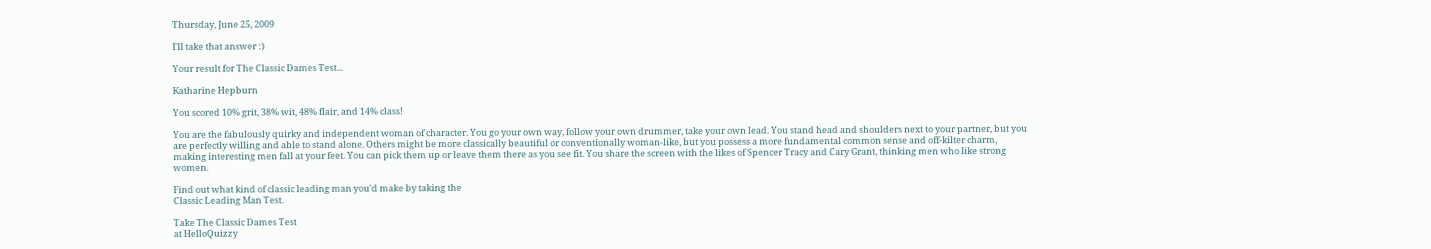Thursday, June 25, 2009

I'll take that answer :)

Your result for The Classic Dames Test...

Katharine Hepburn

You scored 10% grit, 38% wit, 48% flair, and 14% class!

You are the fabulously quirky and independent woman of character. You go your own way, follow your own drummer, take your own lead. You stand head and shoulders next to your partner, but you are perfectly willing and able to stand alone. Others might be more classically beautiful or conventionally woman-like, but you possess a more fundamental common sense and off-kilter charm, making interesting men fall at your feet. You can pick them up or leave them there as you see fit. You share the screen with the likes of Spencer Tracy and Cary Grant, thinking men who like strong women.

Find out what kind of classic leading man you'd make by taking the
Classic Leading Man Test.

Take The Classic Dames Test
at HelloQuizzy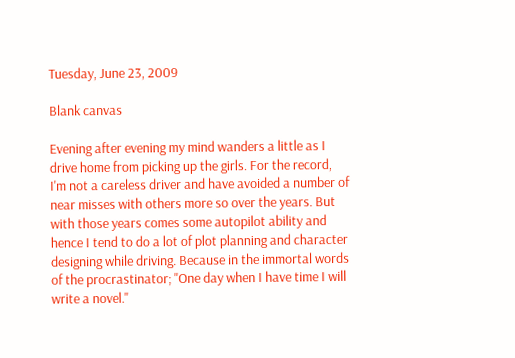Tuesday, June 23, 2009

Blank canvas

Evening after evening my mind wanders a little as I drive home from picking up the girls. For the record, I'm not a careless driver and have avoided a number of near misses with others more so over the years. But with those years comes some autopilot ability and hence I tend to do a lot of plot planning and character designing while driving. Because in the immortal words of the procrastinator; "One day when I have time I will write a novel."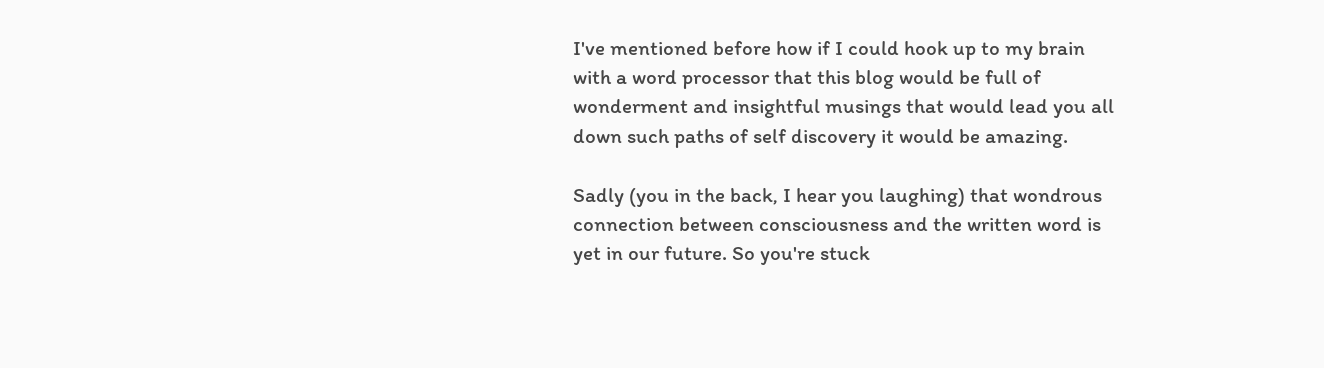I've mentioned before how if I could hook up to my brain with a word processor that this blog would be full of wonderment and insightful musings that would lead you all down such paths of self discovery it would be amazing.

Sadly (you in the back, I hear you laughing) that wondrous connection between consciousness and the written word is yet in our future. So you're stuck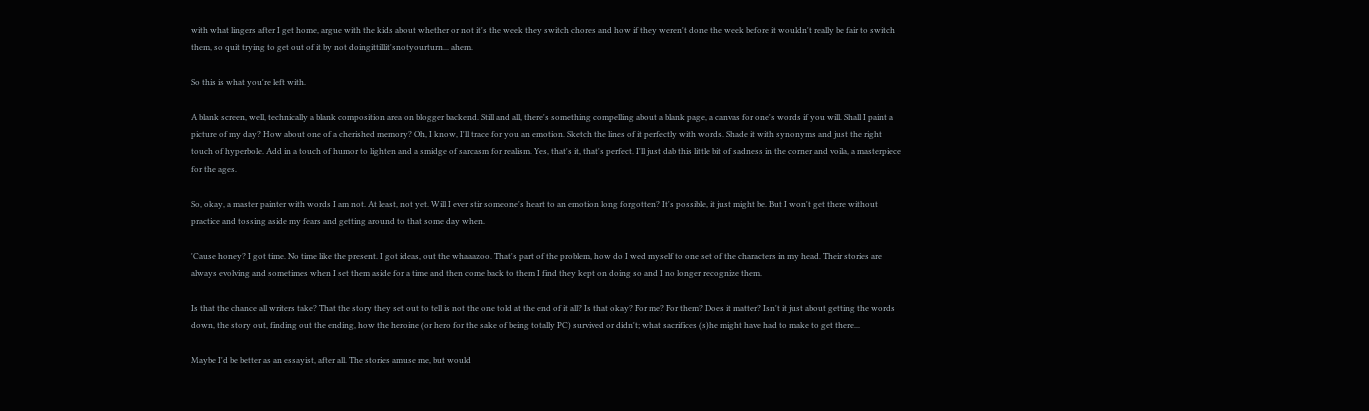with what lingers after I get home, argue with the kids about whether or not it's the week they switch chores and how if they weren't done the week before it wouldn't really be fair to switch them, so quit trying to get out of it by not doingittillit'snotyourturn... ahem.

So this is what you're left with.

A blank screen, well, technically a blank composition area on blogger backend. Still and all, there's something compelling about a blank page, a canvas for one's words if you will. Shall I paint a picture of my day? How about one of a cherished memory? Oh, I know, I'll trace for you an emotion. Sketch the lines of it perfectly with words. Shade it with synonyms and just the right touch of hyperbole. Add in a touch of humor to lighten and a smidge of sarcasm for realism. Yes, that's it, that's perfect. I'll just dab this little bit of sadness in the corner and voila, a masterpiece for the ages.

So, okay, a master painter with words I am not. At least, not yet. Will I ever stir someone's heart to an emotion long forgotten? It's possible, it just might be. But I won't get there without practice and tossing aside my fears and getting around to that some day when.

'Cause honey? I got time. No time like the present. I got ideas, out the whaaazoo. That's part of the problem, how do I wed myself to one set of the characters in my head. Their stories are always evolving and sometimes when I set them aside for a time and then come back to them I find they kept on doing so and I no longer recognize them.

Is that the chance all writers take? That the story they set out to tell is not the one told at the end of it all? Is that okay? For me? For them? Does it matter? Isn't it just about getting the words down, the story out, finding out the ending, how the heroine (or hero for the sake of being totally PC) survived or didn't; what sacrifices (s)he might have had to make to get there...

Maybe I'd be better as an essayist, after all. The stories amuse me, but would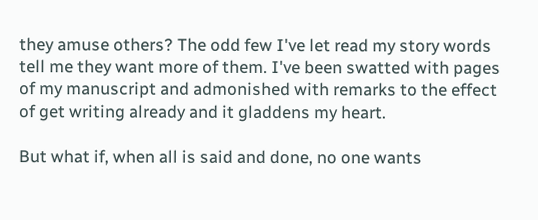they amuse others? The odd few I've let read my story words tell me they want more of them. I've been swatted with pages of my manuscript and admonished with remarks to the effect of get writing already and it gladdens my heart.

But what if, when all is said and done, no one wants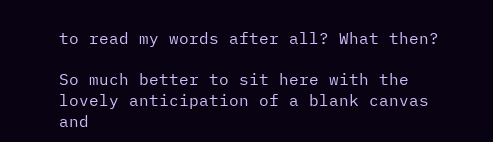to read my words after all? What then?

So much better to sit here with the lovely anticipation of a blank canvas and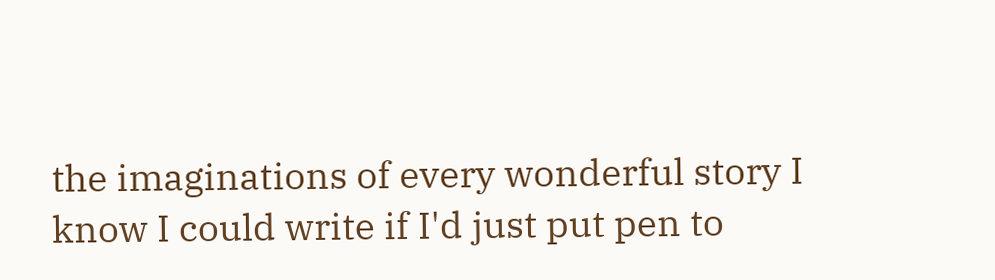the imaginations of every wonderful story I know I could write if I'd just put pen to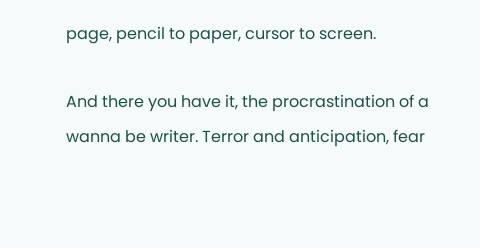page, pencil to paper, cursor to screen.

And there you have it, the procrastination of a wanna be writer. Terror and anticipation, fear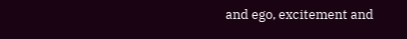and ego, excitement and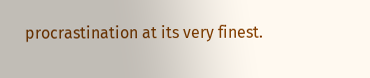procrastination at its very finest.